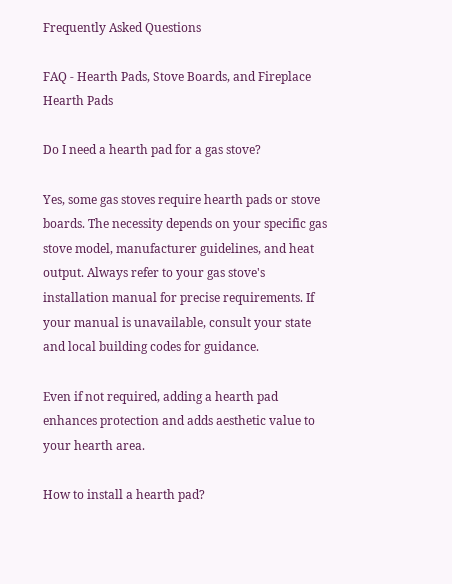Frequently Asked Questions

FAQ - Hearth Pads, Stove Boards, and Fireplace Hearth Pads

Do I need a hearth pad for a gas stove?

Yes, some gas stoves require hearth pads or stove boards. The necessity depends on your specific gas stove model, manufacturer guidelines, and heat output. Always refer to your gas stove's installation manual for precise requirements. If your manual is unavailable, consult your state and local building codes for guidance.

Even if not required, adding a hearth pad enhances protection and adds aesthetic value to your hearth area.

How to install a hearth pad?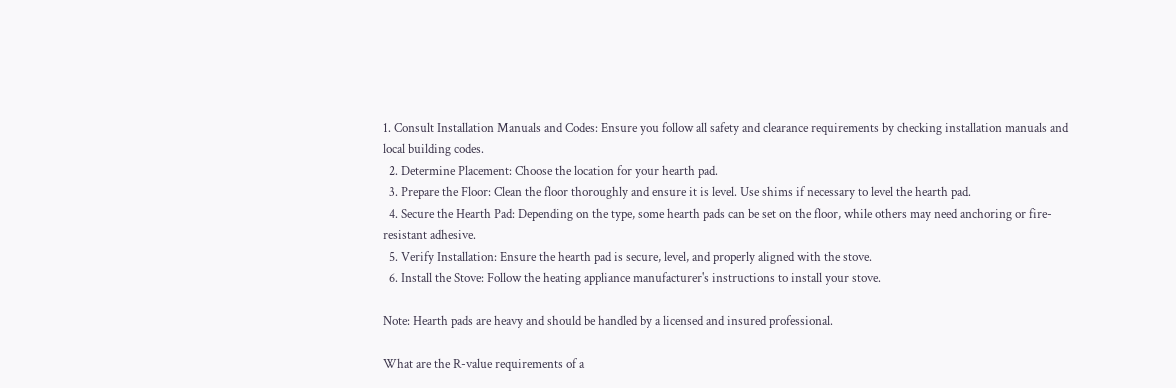1. Consult Installation Manuals and Codes: Ensure you follow all safety and clearance requirements by checking installation manuals and local building codes.
  2. Determine Placement: Choose the location for your hearth pad.
  3. Prepare the Floor: Clean the floor thoroughly and ensure it is level. Use shims if necessary to level the hearth pad.
  4. Secure the Hearth Pad: Depending on the type, some hearth pads can be set on the floor, while others may need anchoring or fire-resistant adhesive.
  5. Verify Installation: Ensure the hearth pad is secure, level, and properly aligned with the stove.
  6. Install the Stove: Follow the heating appliance manufacturer's instructions to install your stove.

Note: Hearth pads are heavy and should be handled by a licensed and insured professional.

What are the R-value requirements of a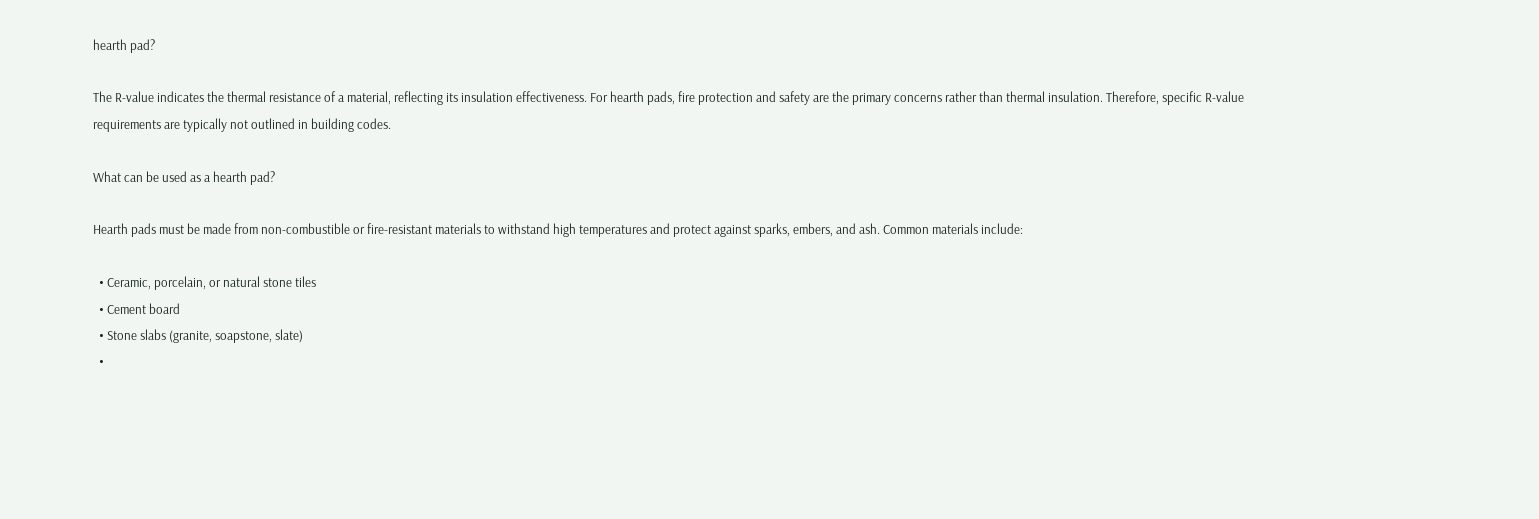hearth pad?

The R-value indicates the thermal resistance of a material, reflecting its insulation effectiveness. For hearth pads, fire protection and safety are the primary concerns rather than thermal insulation. Therefore, specific R-value requirements are typically not outlined in building codes.

What can be used as a hearth pad?

Hearth pads must be made from non-combustible or fire-resistant materials to withstand high temperatures and protect against sparks, embers, and ash. Common materials include:

  • Ceramic, porcelain, or natural stone tiles
  • Cement board
  • Stone slabs (granite, soapstone, slate)
  •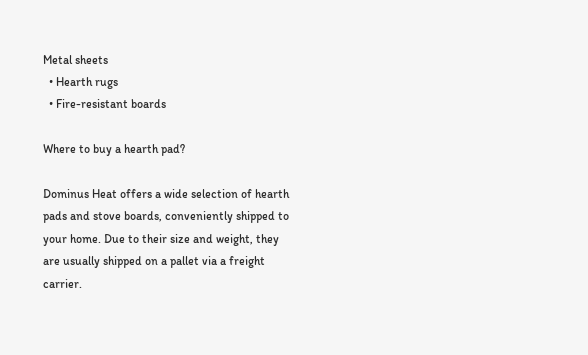Metal sheets
  • Hearth rugs
  • Fire-resistant boards

Where to buy a hearth pad?

Dominus Heat offers a wide selection of hearth pads and stove boards, conveniently shipped to your home. Due to their size and weight, they are usually shipped on a pallet via a freight carrier.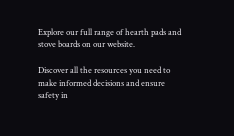Explore our full range of hearth pads and stove boards on our website.

Discover all the resources you need to make informed decisions and ensure safety in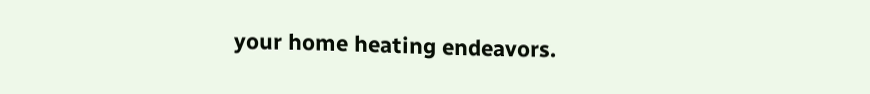your home heating endeavors.